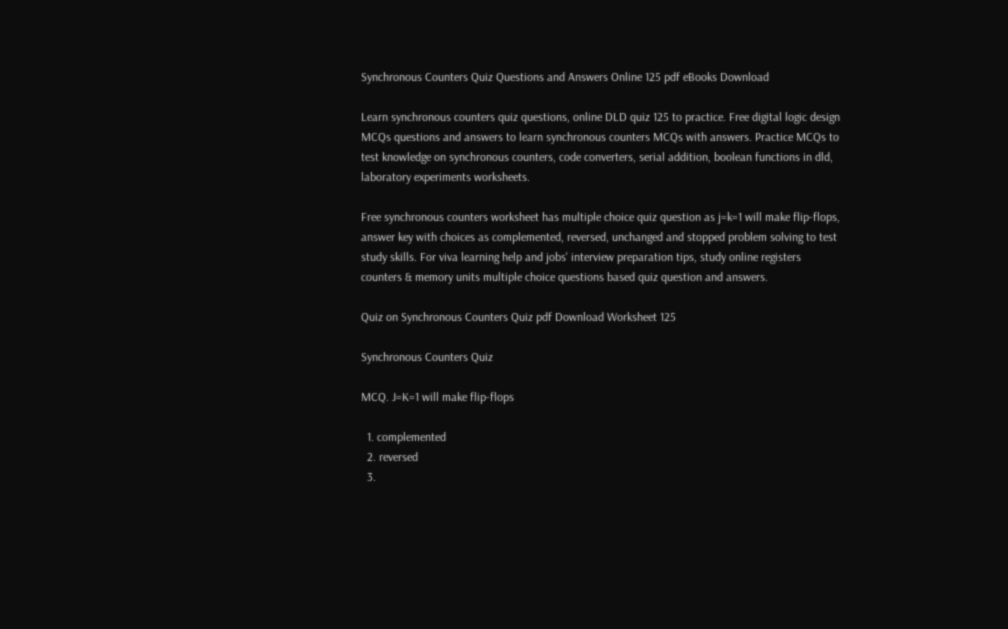Synchronous Counters Quiz Questions and Answers Online 125 pdf eBooks Download

Learn synchronous counters quiz questions, online DLD quiz 125 to practice. Free digital logic design MCQs questions and answers to learn synchronous counters MCQs with answers. Practice MCQs to test knowledge on synchronous counters, code converters, serial addition, boolean functions in dld, laboratory experiments worksheets.

Free synchronous counters worksheet has multiple choice quiz question as j=k=1 will make flip-flops, answer key with choices as complemented, reversed, unchanged and stopped problem solving to test study skills. For viva learning help and jobs' interview preparation tips, study online registers counters & memory units multiple choice questions based quiz question and answers.

Quiz on Synchronous Counters Quiz pdf Download Worksheet 125

Synchronous Counters Quiz

MCQ. J=K=1 will make flip-flops

  1. complemented
  2. reversed
  3.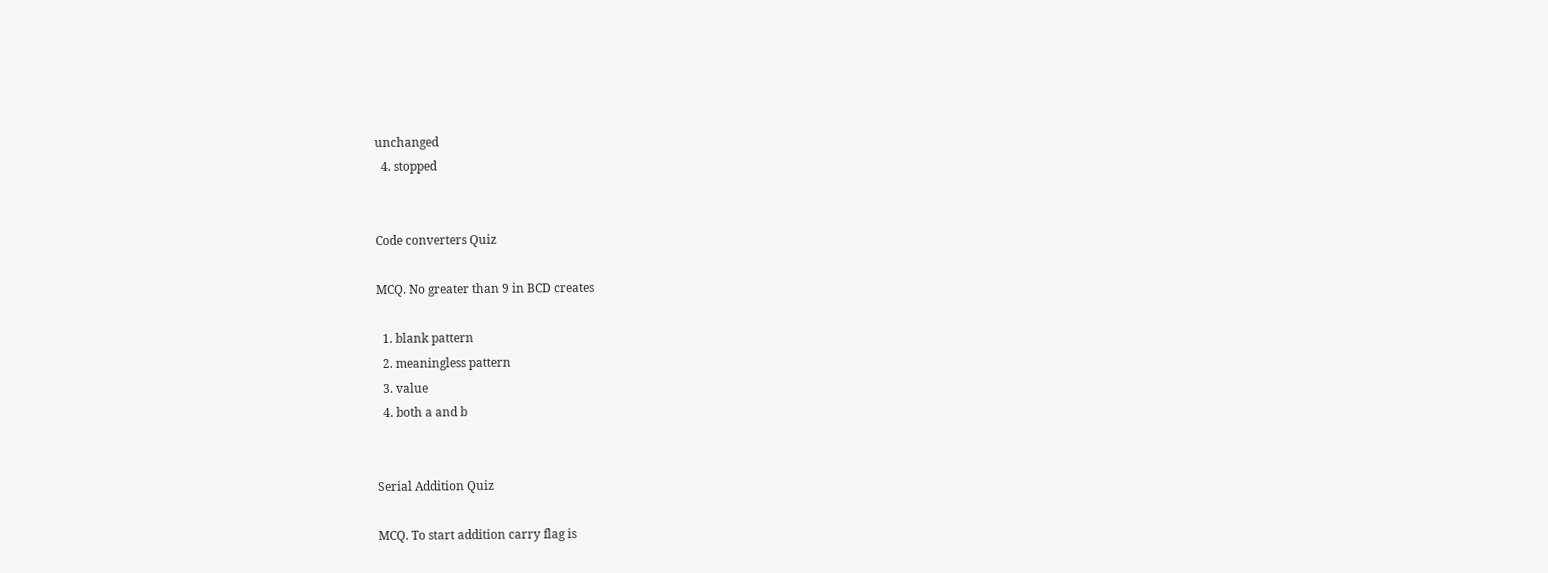unchanged
  4. stopped


Code converters Quiz

MCQ. No greater than 9 in BCD creates

  1. blank pattern
  2. meaningless pattern
  3. value
  4. both a and b


Serial Addition Quiz

MCQ. To start addition carry flag is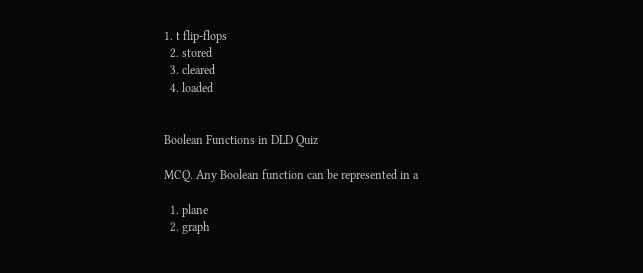1. t flip-flops
  2. stored
  3. cleared
  4. loaded


Boolean Functions in DLD Quiz

MCQ. Any Boolean function can be represented in a

  1. plane
  2. graph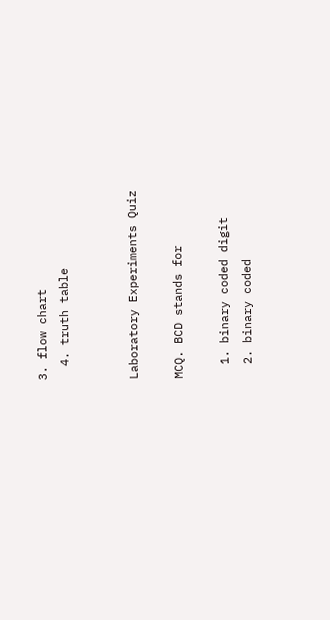3. flow chart
  4. truth table


Laboratory Experiments Quiz

MCQ. BCD stands for

  1. binary coded digit
  2. binary coded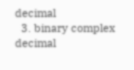decimal
  3. binary complex decimal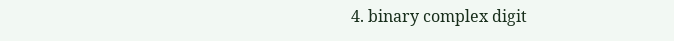4. binary complex digit